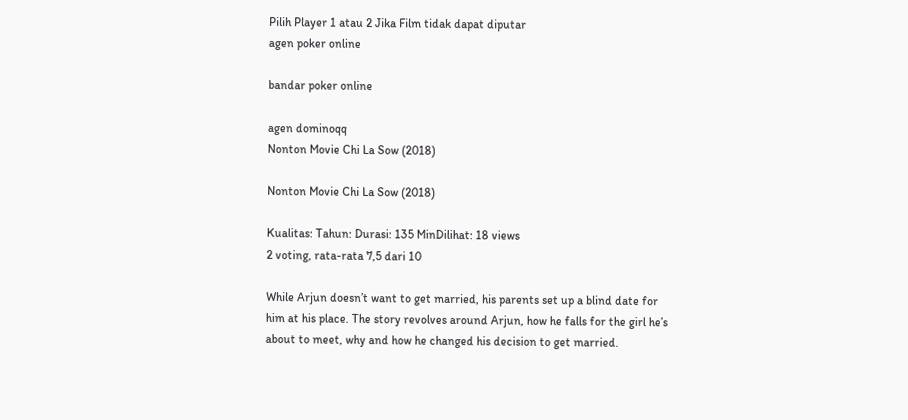Pilih Player 1 atau 2 Jika Film tidak dapat diputar
agen poker online

bandar poker online

agen dominoqq
Nonton Movie Chi La Sow (2018)

Nonton Movie Chi La Sow (2018)

Kualitas: Tahun: Durasi: 135 MinDilihat: 18 views
2 voting, rata-rata 7,5 dari 10

While Arjun doesn’t want to get married, his parents set up a blind date for him at his place. The story revolves around Arjun, how he falls for the girl he’s about to meet, why and how he changed his decision to get married.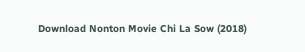Download Nonton Movie Chi La Sow (2018)